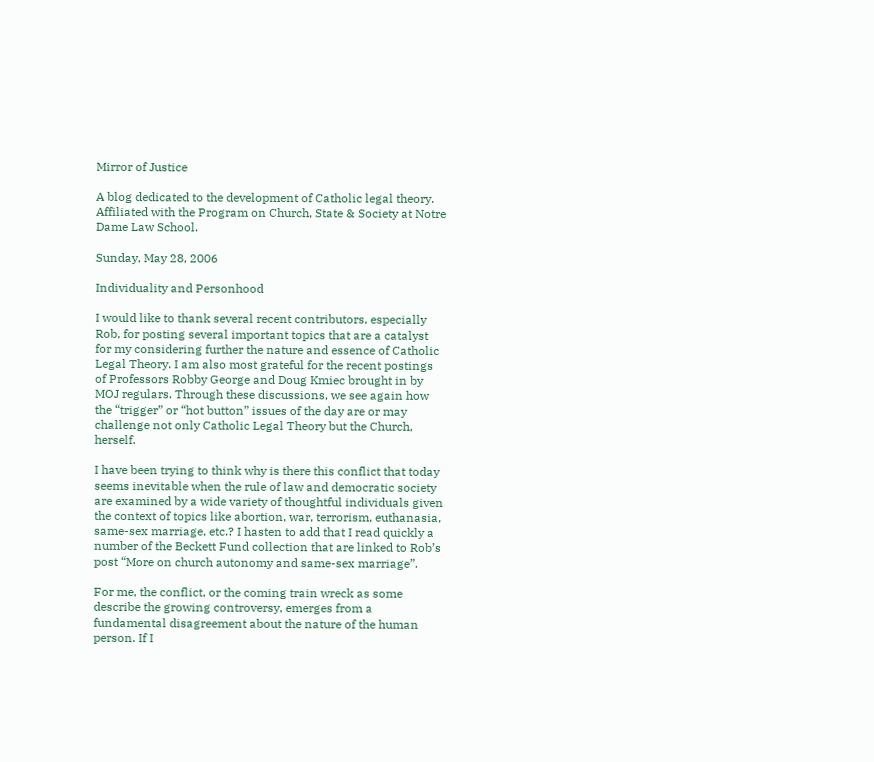Mirror of Justice

A blog dedicated to the development of Catholic legal theory.
Affiliated with the Program on Church, State & Society at Notre Dame Law School.

Sunday, May 28, 2006

Individuality and Personhood

I would like to thank several recent contributors, especially Rob, for posting several important topics that are a catalyst for my considering further the nature and essence of Catholic Legal Theory. I am also most grateful for the recent postings of Professors Robby George and Doug Kmiec brought in by MOJ regulars. Through these discussions, we see again how the “trigger” or “hot button” issues of the day are or may challenge not only Catholic Legal Theory but the Church, herself.

I have been trying to think why is there this conflict that today seems inevitable when the rule of law and democratic society are examined by a wide variety of thoughtful individuals given the context of topics like abortion, war, terrorism, euthanasia, same-sex marriage, etc.? I hasten to add that I read quickly a number of the Beckett Fund collection that are linked to Rob’s post “More on church autonomy and same-sex marriage”.

For me, the conflict, or the coming train wreck as some describe the growing controversy, emerges from a fundamental disagreement about the nature of the human person. If I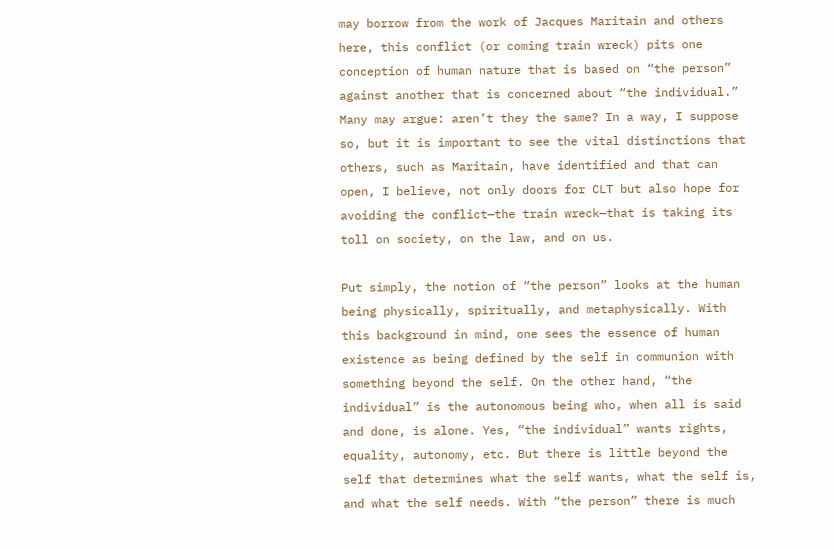may borrow from the work of Jacques Maritain and others here, this conflict (or coming train wreck) pits one conception of human nature that is based on “the person” against another that is concerned about “the individual.” Many may argue: aren’t they the same? In a way, I suppose so, but it is important to see the vital distinctions that others, such as Maritain, have identified and that can open, I believe, not only doors for CLT but also hope for avoiding the conflict—the train wreck—that is taking its toll on society, on the law, and on us.

Put simply, the notion of “the person” looks at the human being physically, spiritually, and metaphysically. With this background in mind, one sees the essence of human existence as being defined by the self in communion with something beyond the self. On the other hand, “the individual” is the autonomous being who, when all is said and done, is alone. Yes, “the individual” wants rights, equality, autonomy, etc. But there is little beyond the self that determines what the self wants, what the self is, and what the self needs. With “the person” there is much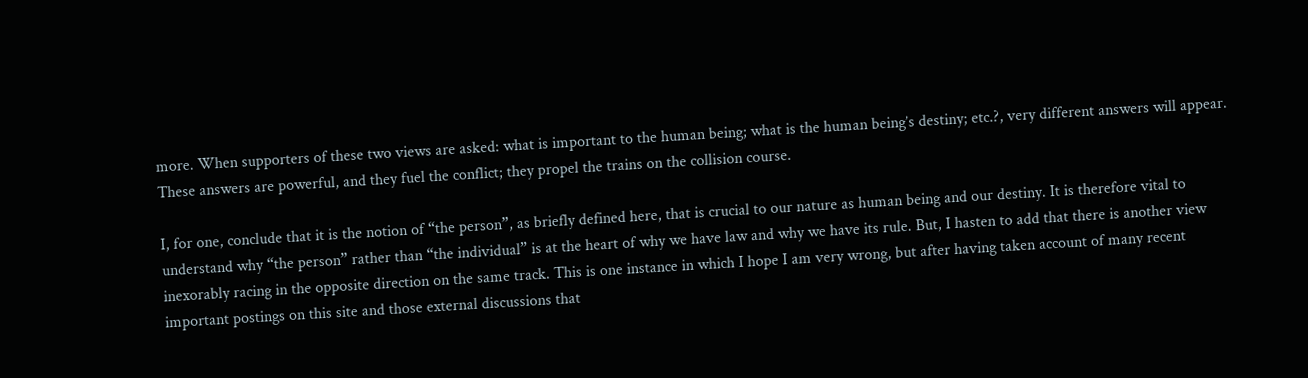more. When supporters of these two views are asked: what is important to the human being; what is the human being’s destiny; etc.?, very different answers will appear. These answers are powerful, and they fuel the conflict; they propel the trains on the collision course.

I, for one, conclude that it is the notion of “the person”, as briefly defined here, that is crucial to our nature as human being and our destiny. It is therefore vital to understand why “the person” rather than “the individual” is at the heart of why we have law and why we have its rule. But, I hasten to add that there is another view inexorably racing in the opposite direction on the same track. This is one instance in which I hope I am very wrong, but after having taken account of many recent important postings on this site and those external discussions that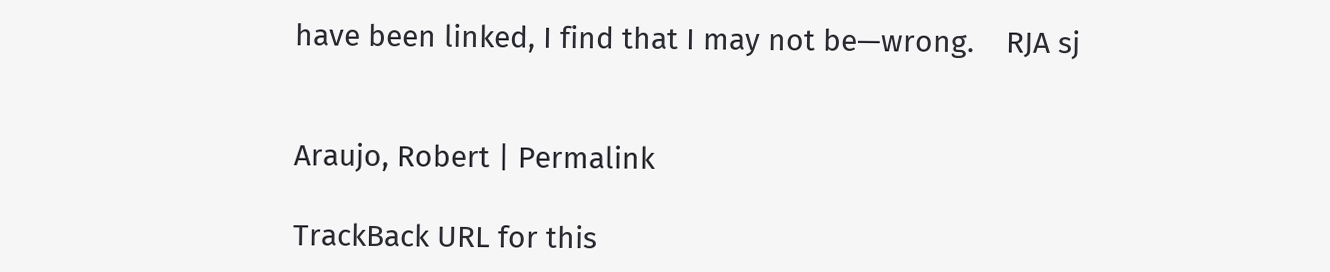have been linked, I find that I may not be—wrong.    RJA sj


Araujo, Robert | Permalink

TrackBack URL for this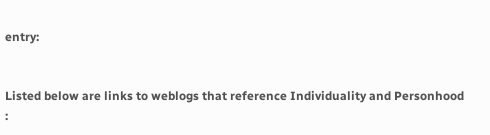entry:


Listed below are links to weblogs that reference Individuality and Personhood :